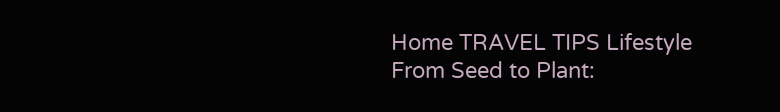Home TRAVEL TIPS Lifestyle From Seed to Plant: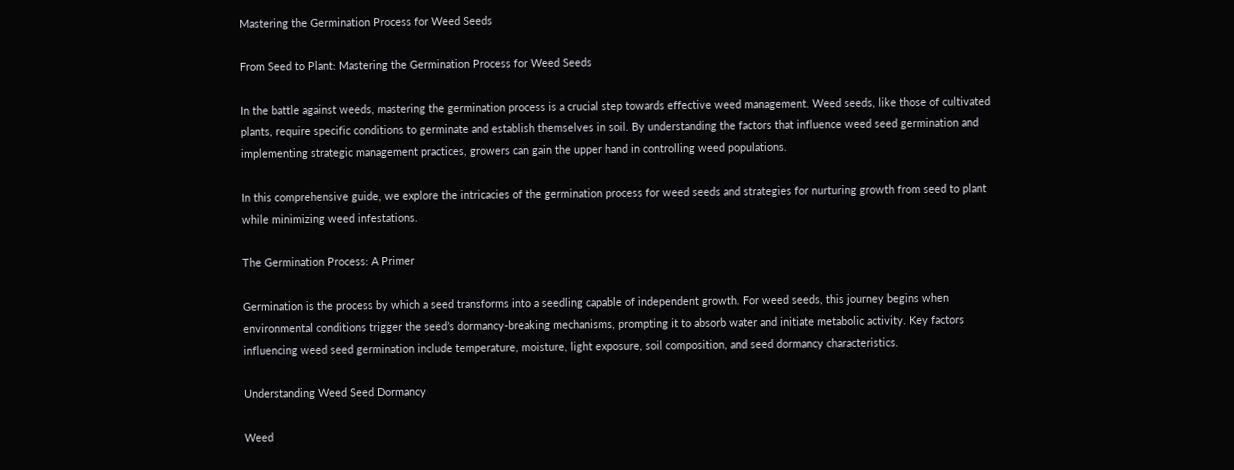Mastering the Germination Process for Weed Seeds

From Seed to Plant: Mastering the Germination Process for Weed Seeds

In the battle against weeds, mastering the germination process is a crucial step towards effective weed management. Weed seeds, like those of cultivated plants, require specific conditions to germinate and establish themselves in soil. By understanding the factors that influence weed seed germination and implementing strategic management practices, growers can gain the upper hand in controlling weed populations.

In this comprehensive guide, we explore the intricacies of the germination process for weed seeds and strategies for nurturing growth from seed to plant while minimizing weed infestations.

The Germination Process: A Primer

Germination is the process by which a seed transforms into a seedling capable of independent growth. For weed seeds, this journey begins when environmental conditions trigger the seed’s dormancy-breaking mechanisms, prompting it to absorb water and initiate metabolic activity. Key factors influencing weed seed germination include temperature, moisture, light exposure, soil composition, and seed dormancy characteristics.

Understanding Weed Seed Dormancy

Weed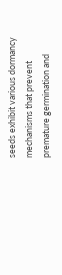seeds exhibit various dormancy mechanisms that prevent premature germination and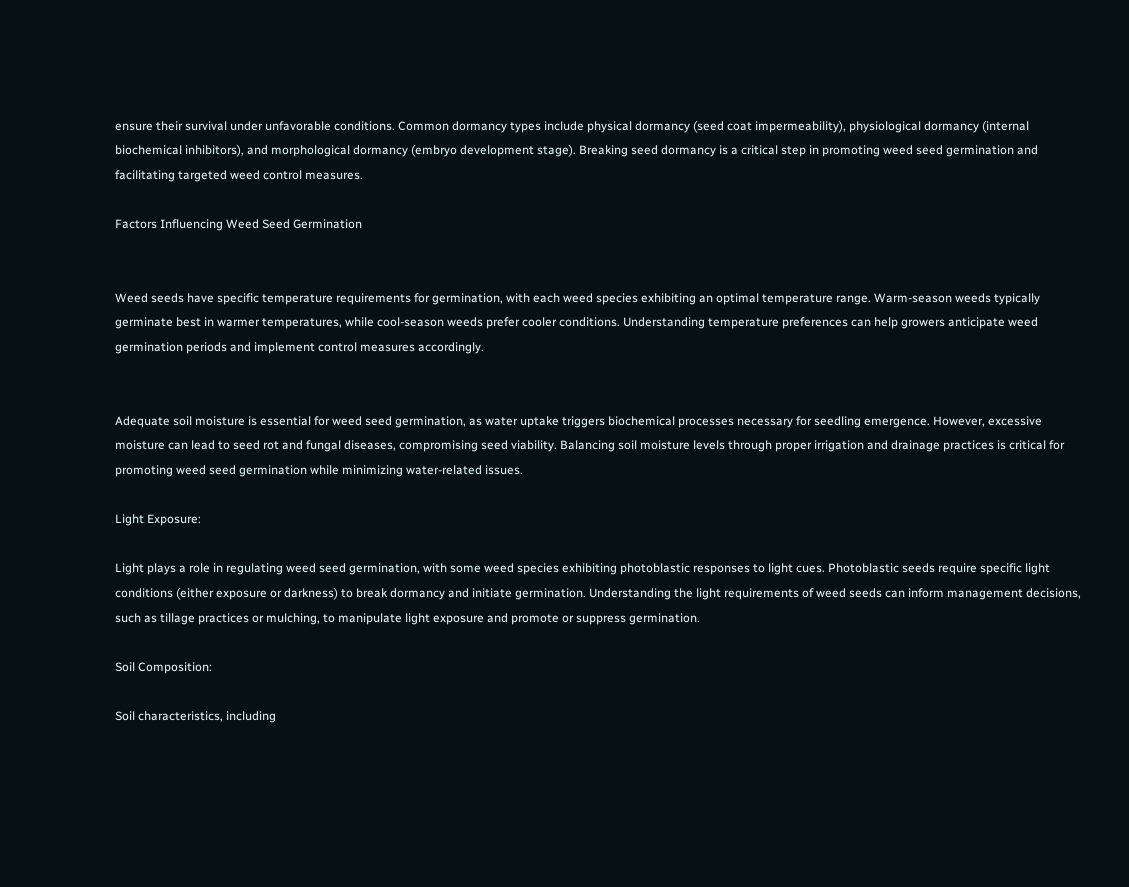ensure their survival under unfavorable conditions. Common dormancy types include physical dormancy (seed coat impermeability), physiological dormancy (internal biochemical inhibitors), and morphological dormancy (embryo development stage). Breaking seed dormancy is a critical step in promoting weed seed germination and facilitating targeted weed control measures.

Factors Influencing Weed Seed Germination


Weed seeds have specific temperature requirements for germination, with each weed species exhibiting an optimal temperature range. Warm-season weeds typically germinate best in warmer temperatures, while cool-season weeds prefer cooler conditions. Understanding temperature preferences can help growers anticipate weed germination periods and implement control measures accordingly.


Adequate soil moisture is essential for weed seed germination, as water uptake triggers biochemical processes necessary for seedling emergence. However, excessive moisture can lead to seed rot and fungal diseases, compromising seed viability. Balancing soil moisture levels through proper irrigation and drainage practices is critical for promoting weed seed germination while minimizing water-related issues.

Light Exposure:

Light plays a role in regulating weed seed germination, with some weed species exhibiting photoblastic responses to light cues. Photoblastic seeds require specific light conditions (either exposure or darkness) to break dormancy and initiate germination. Understanding the light requirements of weed seeds can inform management decisions, such as tillage practices or mulching, to manipulate light exposure and promote or suppress germination.

Soil Composition:

Soil characteristics, including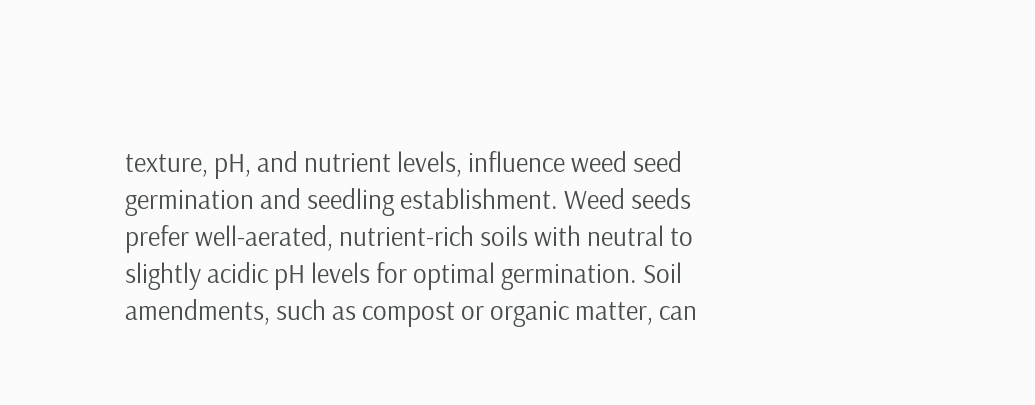texture, pH, and nutrient levels, influence weed seed germination and seedling establishment. Weed seeds prefer well-aerated, nutrient-rich soils with neutral to slightly acidic pH levels for optimal germination. Soil amendments, such as compost or organic matter, can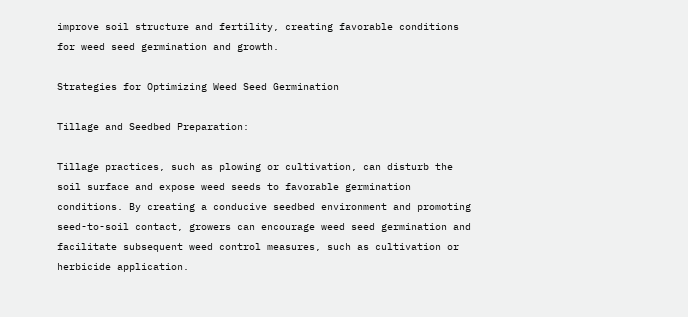improve soil structure and fertility, creating favorable conditions for weed seed germination and growth.

Strategies for Optimizing Weed Seed Germination

Tillage and Seedbed Preparation:

Tillage practices, such as plowing or cultivation, can disturb the soil surface and expose weed seeds to favorable germination conditions. By creating a conducive seedbed environment and promoting seed-to-soil contact, growers can encourage weed seed germination and facilitate subsequent weed control measures, such as cultivation or herbicide application.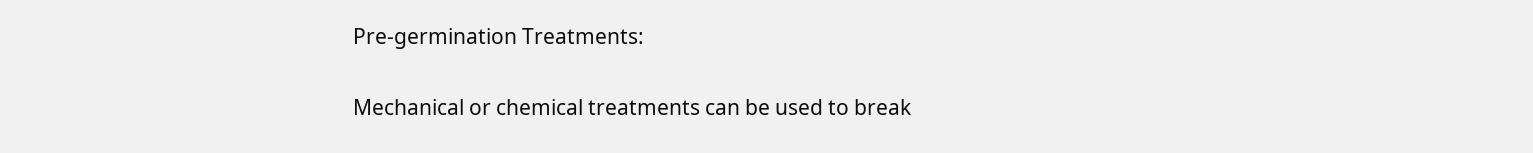Pre-germination Treatments:

Mechanical or chemical treatments can be used to break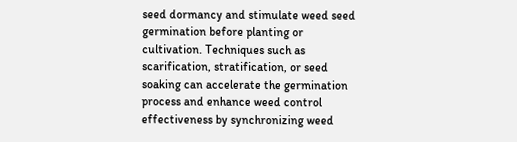seed dormancy and stimulate weed seed germination before planting or cultivation. Techniques such as scarification, stratification, or seed soaking can accelerate the germination process and enhance weed control effectiveness by synchronizing weed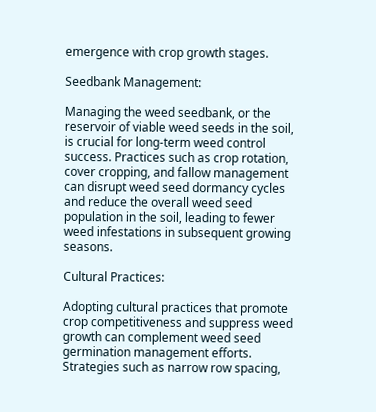emergence with crop growth stages.

Seedbank Management:

Managing the weed seedbank, or the reservoir of viable weed seeds in the soil, is crucial for long-term weed control success. Practices such as crop rotation, cover cropping, and fallow management can disrupt weed seed dormancy cycles and reduce the overall weed seed population in the soil, leading to fewer weed infestations in subsequent growing seasons.

Cultural Practices:

Adopting cultural practices that promote crop competitiveness and suppress weed growth can complement weed seed germination management efforts. Strategies such as narrow row spacing,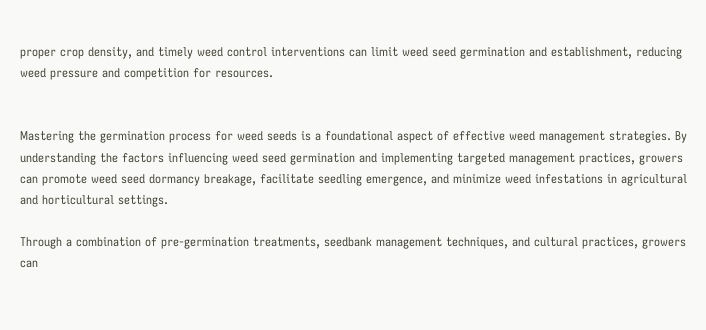proper crop density, and timely weed control interventions can limit weed seed germination and establishment, reducing weed pressure and competition for resources.


Mastering the germination process for weed seeds is a foundational aspect of effective weed management strategies. By understanding the factors influencing weed seed germination and implementing targeted management practices, growers can promote weed seed dormancy breakage, facilitate seedling emergence, and minimize weed infestations in agricultural and horticultural settings.

Through a combination of pre-germination treatments, seedbank management techniques, and cultural practices, growers can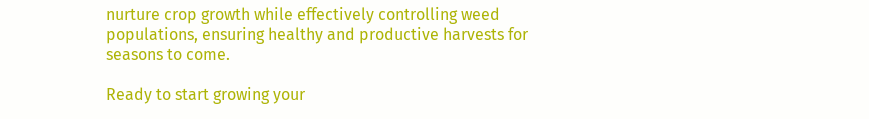nurture crop growth while effectively controlling weed populations, ensuring healthy and productive harvests for seasons to come.

Ready to start growing your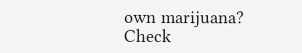own marijuana? Check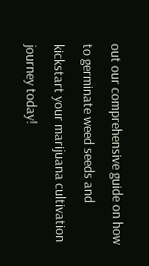out our comprehensive guide on how to germinate weed seeds and kickstart your marijuana cultivation journey today!